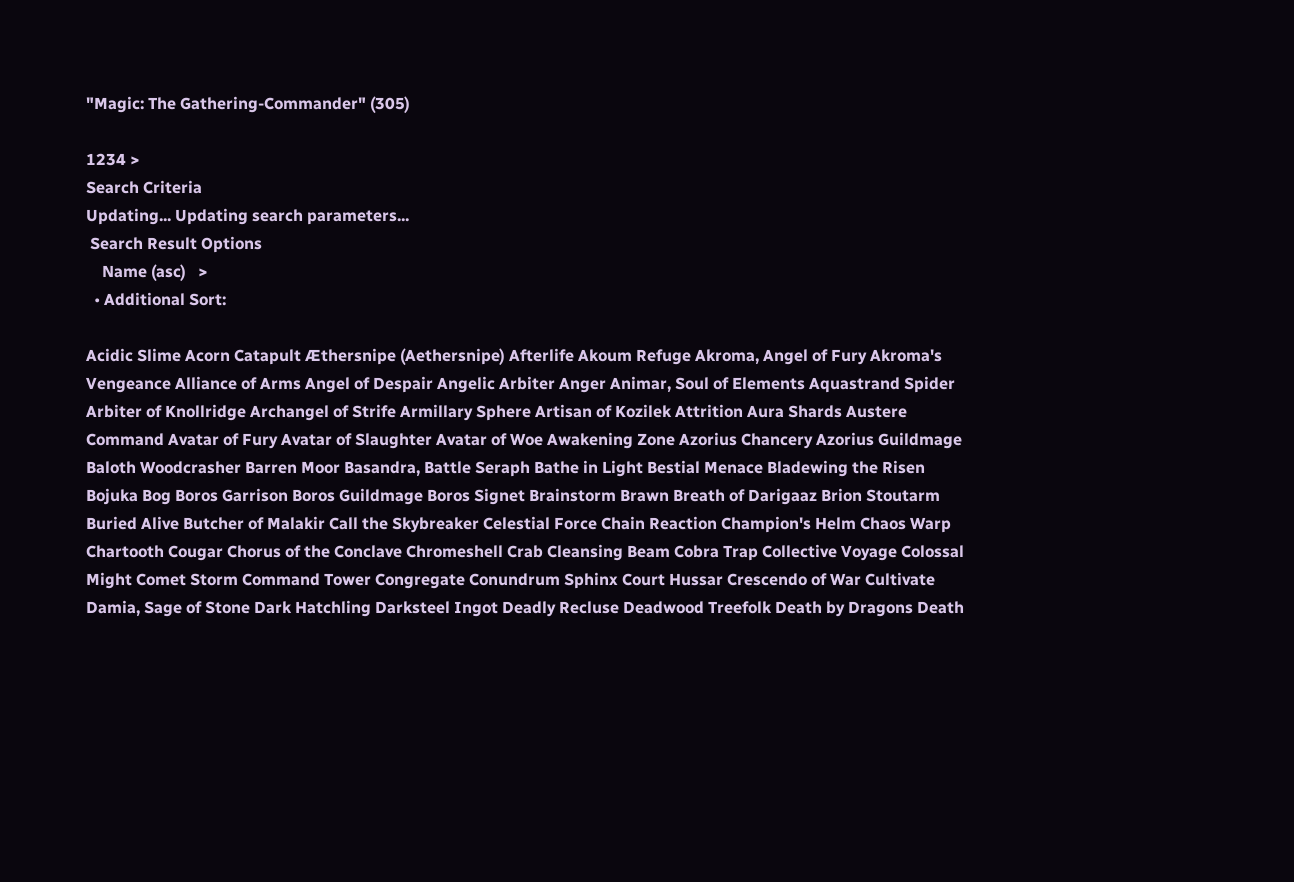"Magic: The Gathering-Commander" (305)

1234 >
Search Criteria
Updating... Updating search parameters...
 Search Result Options
    Name (asc)   >
  • Additional Sort:

Acidic Slime Acorn Catapult Æthersnipe (Aethersnipe) Afterlife Akoum Refuge Akroma, Angel of Fury Akroma's Vengeance Alliance of Arms Angel of Despair Angelic Arbiter Anger Animar, Soul of Elements Aquastrand Spider Arbiter of Knollridge Archangel of Strife Armillary Sphere Artisan of Kozilek Attrition Aura Shards Austere Command Avatar of Fury Avatar of Slaughter Avatar of Woe Awakening Zone Azorius Chancery Azorius Guildmage Baloth Woodcrasher Barren Moor Basandra, Battle Seraph Bathe in Light Bestial Menace Bladewing the Risen Bojuka Bog Boros Garrison Boros Guildmage Boros Signet Brainstorm Brawn Breath of Darigaaz Brion Stoutarm Buried Alive Butcher of Malakir Call the Skybreaker Celestial Force Chain Reaction Champion's Helm Chaos Warp Chartooth Cougar Chorus of the Conclave Chromeshell Crab Cleansing Beam Cobra Trap Collective Voyage Colossal Might Comet Storm Command Tower Congregate Conundrum Sphinx Court Hussar Crescendo of War Cultivate Damia, Sage of Stone Dark Hatchling Darksteel Ingot Deadly Recluse Deadwood Treefolk Death by Dragons Death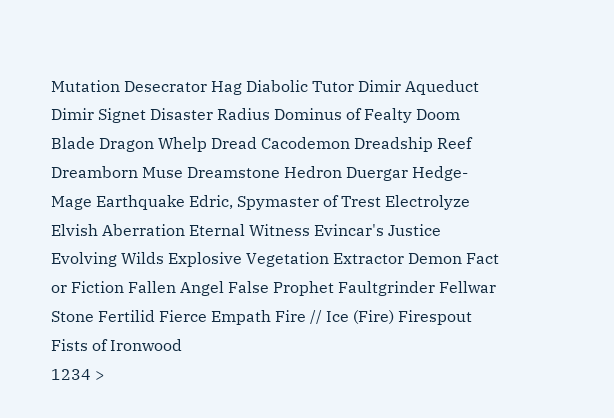Mutation Desecrator Hag Diabolic Tutor Dimir Aqueduct Dimir Signet Disaster Radius Dominus of Fealty Doom Blade Dragon Whelp Dread Cacodemon Dreadship Reef Dreamborn Muse Dreamstone Hedron Duergar Hedge-Mage Earthquake Edric, Spymaster of Trest Electrolyze Elvish Aberration Eternal Witness Evincar's Justice Evolving Wilds Explosive Vegetation Extractor Demon Fact or Fiction Fallen Angel False Prophet Faultgrinder Fellwar Stone Fertilid Fierce Empath Fire // Ice (Fire) Firespout Fists of Ironwood
1234 >